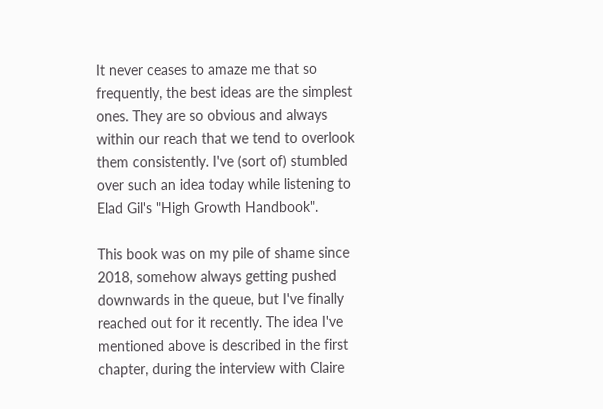It never ceases to amaze me that so frequently, the best ideas are the simplest ones. They are so obvious and always within our reach that we tend to overlook them consistently. I've (sort of) stumbled over such an idea today while listening to Elad Gil's "High Growth Handbook".

This book was on my pile of shame since 2018, somehow always getting pushed downwards in the queue, but I've finally reached out for it recently. The idea I've mentioned above is described in the first chapter, during the interview with Claire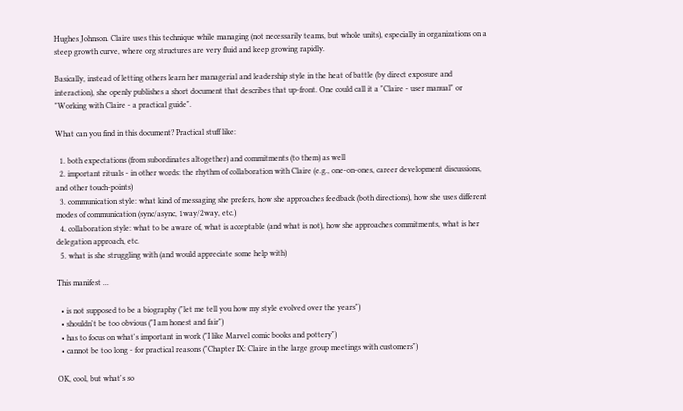Hughes Johnson. Claire uses this technique while managing (not necessarily teams, but whole units), especially in organizations on a steep growth curve, where org structures are very fluid and keep growing rapidly.

Basically, instead of letting others learn her managerial and leadership style in the heat of battle (by direct exposure and interaction), she openly publishes a short document that describes that up-front. One could call it a "Claire - user manual" or "Working with Claire - a practical guide".

What can you find in this document? Practical stuff like:

  1. both expectations (from subordinates altogether) and commitments (to them) as well
  2. important rituals - in other words: the rhythm of collaboration with Claire (e.g., one-on-ones, career development discussions, and other touch-points)
  3. communication style: what kind of messaging she prefers, how she approaches feedback (both directions), how she uses different modes of communication (sync/async, 1way/2way, etc.)
  4. collaboration style: what to be aware of, what is acceptable (and what is not), how she approaches commitments, what is her delegation approach, etc.
  5. what is she struggling with (and would appreciate some help with)

This manifest ...

  • is not supposed to be a biography ("let me tell you how my style evolved over the years")
  • shouldn't be too obvious ("I am honest and fair")
  • has to focus on what's important in work ("I like Marvel comic books and pottery")
  • cannot be too long - for practical reasons ("Chapter IX: Claire in the large group meetings with customers")

OK, cool, but what's so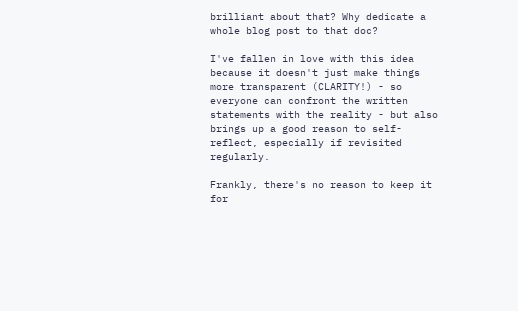brilliant about that? Why dedicate a whole blog post to that doc?

I've fallen in love with this idea because it doesn't just make things more transparent (CLARITY!) - so everyone can confront the written statements with the reality - but also brings up a good reason to self-reflect, especially if revisited regularly.

Frankly, there's no reason to keep it for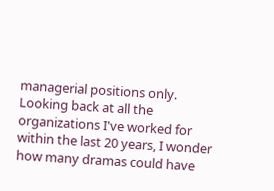managerial positions only. Looking back at all the organizations I've worked for within the last 20 years, I wonder how many dramas could have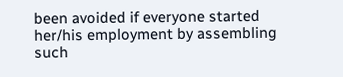been avoided if everyone started her/his employment by assembling such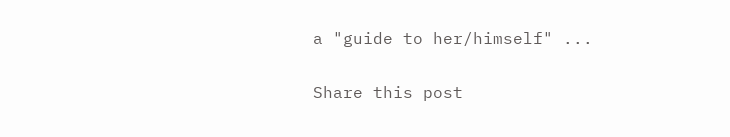a "guide to her/himself" ...

Share this post